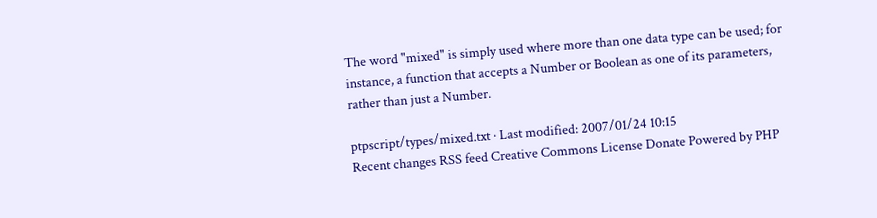The word "mixed" is simply used where more than one data type can be used; for instance, a function that accepts a Number or Boolean as one of its parameters, rather than just a Number.

ptpscript/types/mixed.txt · Last modified: 2007/01/24 10:15
Recent changes RSS feed Creative Commons License Donate Powered by PHP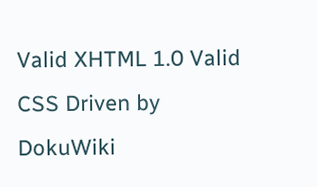Valid XHTML 1.0 Valid CSS Driven by DokuWiki